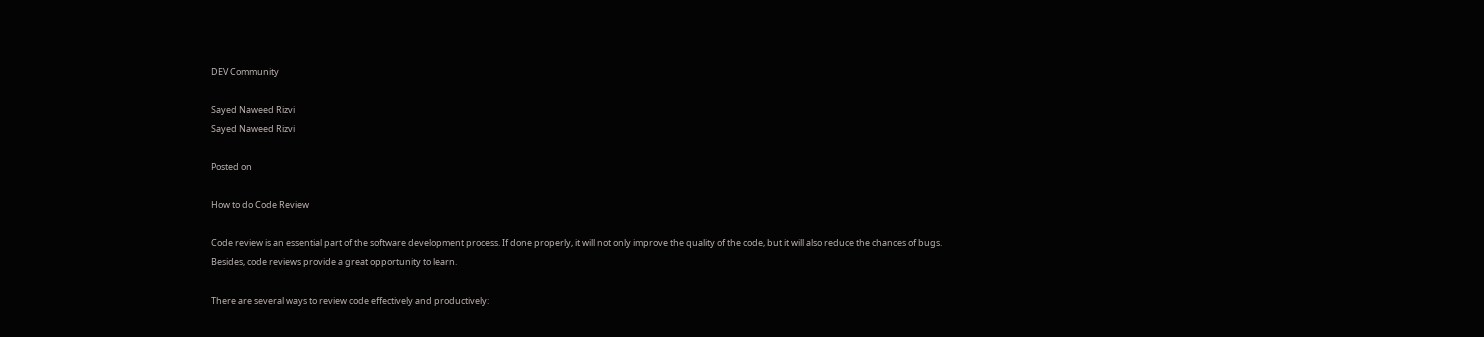DEV Community

Sayed Naweed Rizvi
Sayed Naweed Rizvi

Posted on

How to do Code Review

Code review is an essential part of the software development process. If done properly, it will not only improve the quality of the code, but it will also reduce the chances of bugs. Besides, code reviews provide a great opportunity to learn.

There are several ways to review code effectively and productively: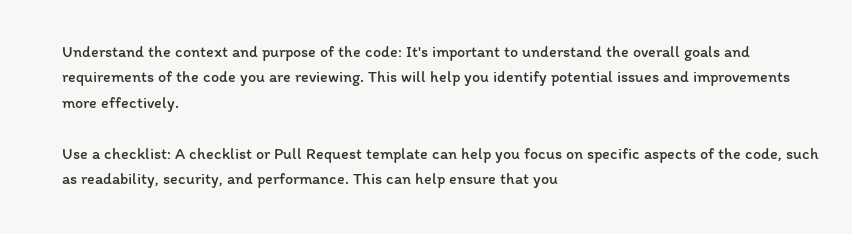Understand the context and purpose of the code: It's important to understand the overall goals and requirements of the code you are reviewing. This will help you identify potential issues and improvements more effectively.

Use a checklist: A checklist or Pull Request template can help you focus on specific aspects of the code, such as readability, security, and performance. This can help ensure that you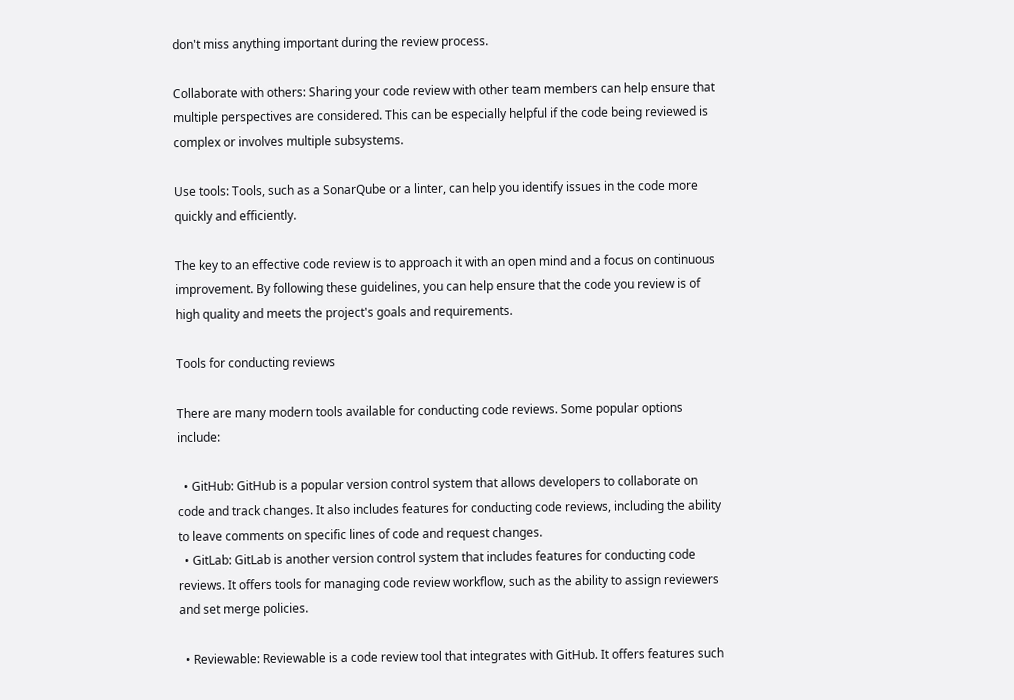don't miss anything important during the review process.

Collaborate with others: Sharing your code review with other team members can help ensure that multiple perspectives are considered. This can be especially helpful if the code being reviewed is complex or involves multiple subsystems.

Use tools: Tools, such as a SonarQube or a linter, can help you identify issues in the code more quickly and efficiently.

The key to an effective code review is to approach it with an open mind and a focus on continuous improvement. By following these guidelines, you can help ensure that the code you review is of high quality and meets the project's goals and requirements.

Tools for conducting reviews

There are many modern tools available for conducting code reviews. Some popular options include:

  • GitHub: GitHub is a popular version control system that allows developers to collaborate on code and track changes. It also includes features for conducting code reviews, including the ability to leave comments on specific lines of code and request changes.
  • GitLab: GitLab is another version control system that includes features for conducting code reviews. It offers tools for managing code review workflow, such as the ability to assign reviewers and set merge policies.

  • Reviewable: Reviewable is a code review tool that integrates with GitHub. It offers features such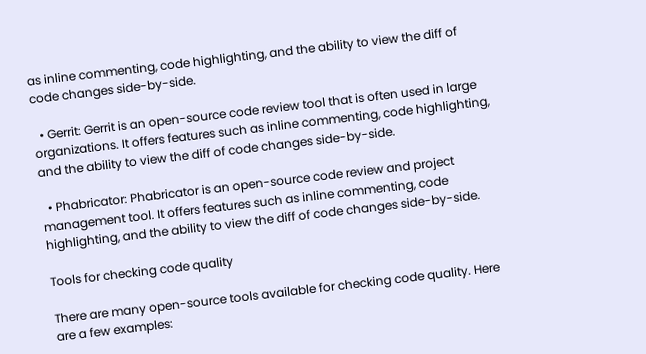as inline commenting, code highlighting, and the ability to view the diff of code changes side-by-side.

  • Gerrit: Gerrit is an open-source code review tool that is often used in large organizations. It offers features such as inline commenting, code highlighting, and the ability to view the diff of code changes side-by-side.

  • Phabricator: Phabricator is an open-source code review and project management tool. It offers features such as inline commenting, code highlighting, and the ability to view the diff of code changes side-by-side.

Tools for checking code quality

There are many open-source tools available for checking code quality. Here are a few examples: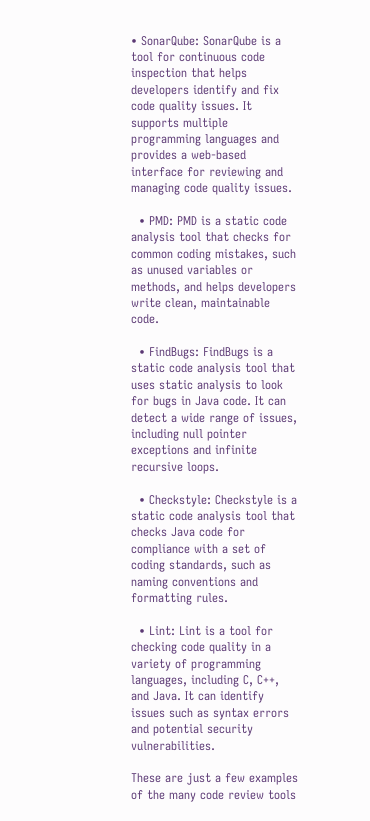• SonarQube: SonarQube is a tool for continuous code inspection that helps developers identify and fix code quality issues. It supports multiple programming languages and provides a web-based interface for reviewing and managing code quality issues.

  • PMD: PMD is a static code analysis tool that checks for common coding mistakes, such as unused variables or methods, and helps developers write clean, maintainable code.

  • FindBugs: FindBugs is a static code analysis tool that uses static analysis to look for bugs in Java code. It can detect a wide range of issues, including null pointer exceptions and infinite recursive loops.

  • Checkstyle: Checkstyle is a static code analysis tool that checks Java code for compliance with a set of coding standards, such as naming conventions and formatting rules.

  • Lint: Lint is a tool for checking code quality in a variety of programming languages, including C, C++, and Java. It can identify issues such as syntax errors and potential security vulnerabilities.

These are just a few examples of the many code review tools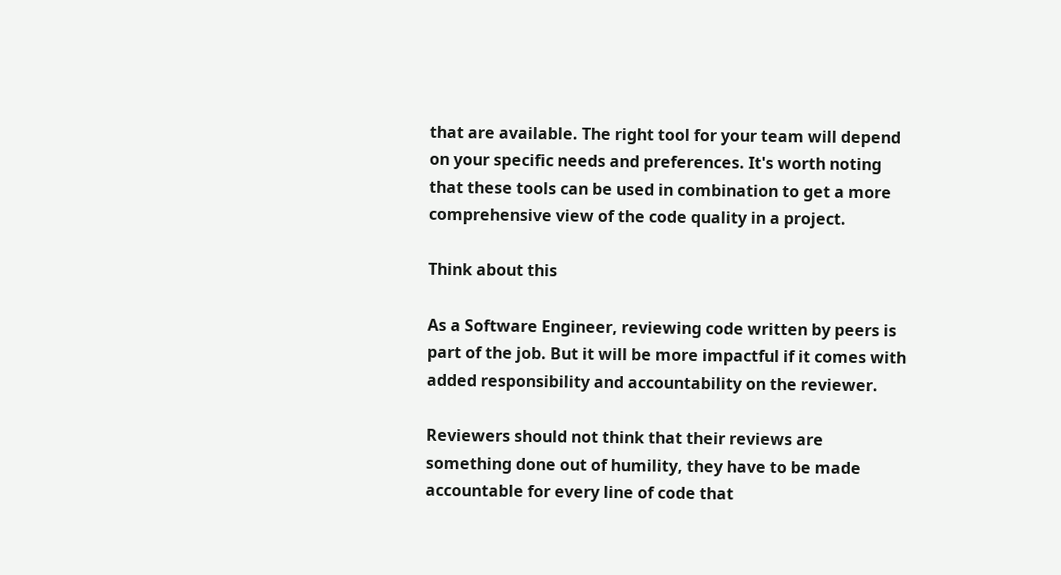that are available. The right tool for your team will depend on your specific needs and preferences. It's worth noting that these tools can be used in combination to get a more comprehensive view of the code quality in a project.

Think about this

As a Software Engineer, reviewing code written by peers is part of the job. But it will be more impactful if it comes with added responsibility and accountability on the reviewer.

Reviewers should not think that their reviews are something done out of humility, they have to be made accountable for every line of code that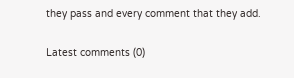they pass and every comment that they add.

Latest comments (0)